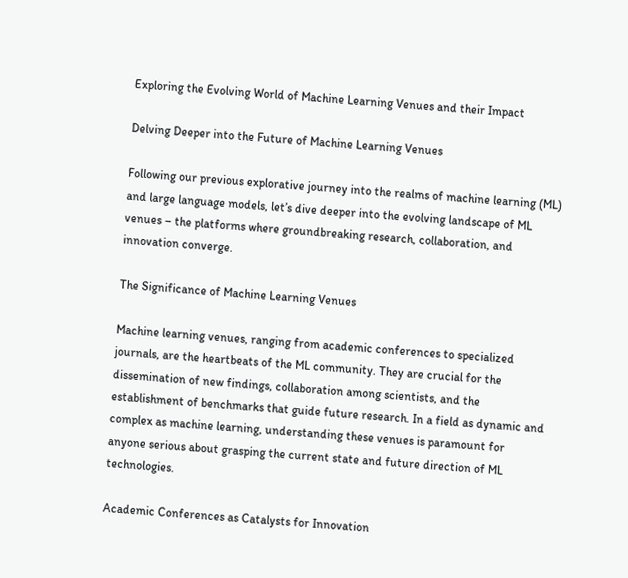Exploring the Evolving World of Machine Learning Venues and their Impact

Delving Deeper into the Future of Machine Learning Venues

Following our previous explorative journey into the realms of machine learning (ML) and large language models, let’s dive deeper into the evolving landscape of ML venues – the platforms where groundbreaking research, collaboration, and innovation converge.

The Significance of Machine Learning Venues

Machine learning venues, ranging from academic conferences to specialized journals, are the heartbeats of the ML community. They are crucial for the dissemination of new findings, collaboration among scientists, and the establishment of benchmarks that guide future research. In a field as dynamic and complex as machine learning, understanding these venues is paramount for anyone serious about grasping the current state and future direction of ML technologies.

Academic Conferences as Catalysts for Innovation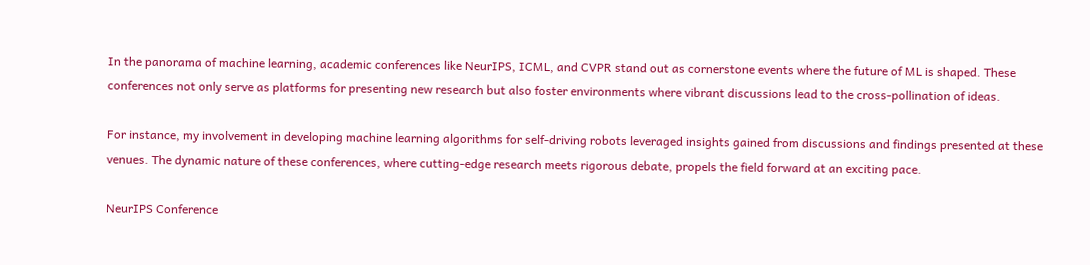In the panorama of machine learning, academic conferences like NeurIPS, ICML, and CVPR stand out as cornerstone events where the future of ML is shaped. These conferences not only serve as platforms for presenting new research but also foster environments where vibrant discussions lead to the cross-pollination of ideas.

For instance, my involvement in developing machine learning algorithms for self-driving robots leveraged insights gained from discussions and findings presented at these venues. The dynamic nature of these conferences, where cutting-edge research meets rigorous debate, propels the field forward at an exciting pace.

NeurIPS Conference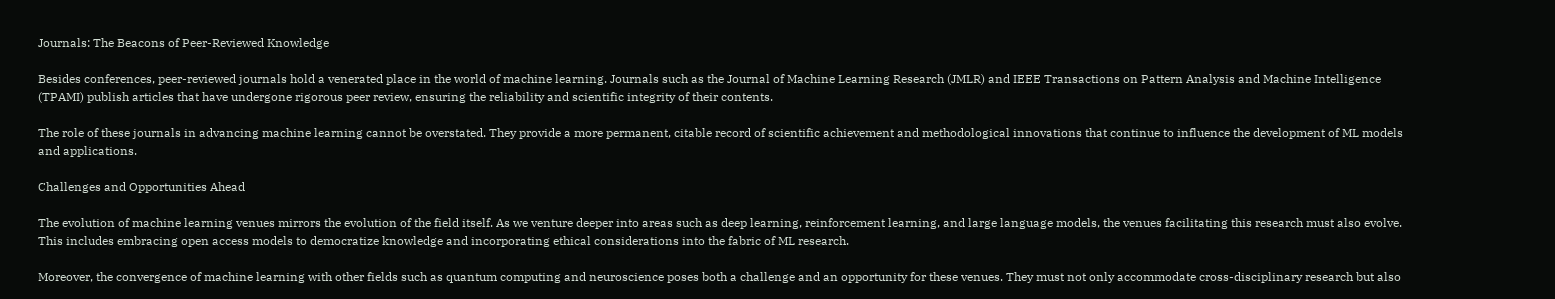Journals: The Beacons of Peer-Reviewed Knowledge

Besides conferences, peer-reviewed journals hold a venerated place in the world of machine learning. Journals such as the Journal of Machine Learning Research (JMLR) and IEEE Transactions on Pattern Analysis and Machine Intelligence (TPAMI) publish articles that have undergone rigorous peer review, ensuring the reliability and scientific integrity of their contents.

The role of these journals in advancing machine learning cannot be overstated. They provide a more permanent, citable record of scientific achievement and methodological innovations that continue to influence the development of ML models and applications.

Challenges and Opportunities Ahead

The evolution of machine learning venues mirrors the evolution of the field itself. As we venture deeper into areas such as deep learning, reinforcement learning, and large language models, the venues facilitating this research must also evolve. This includes embracing open access models to democratize knowledge and incorporating ethical considerations into the fabric of ML research.

Moreover, the convergence of machine learning with other fields such as quantum computing and neuroscience poses both a challenge and an opportunity for these venues. They must not only accommodate cross-disciplinary research but also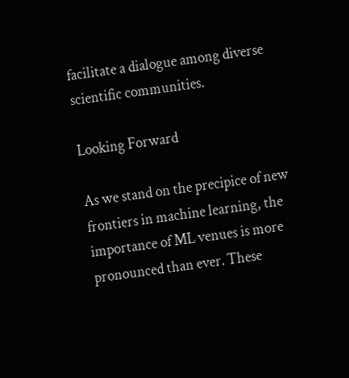facilitate a dialogue among diverse scientific communities.

Looking Forward

As we stand on the precipice of new frontiers in machine learning, the importance of ML venues is more pronounced than ever. These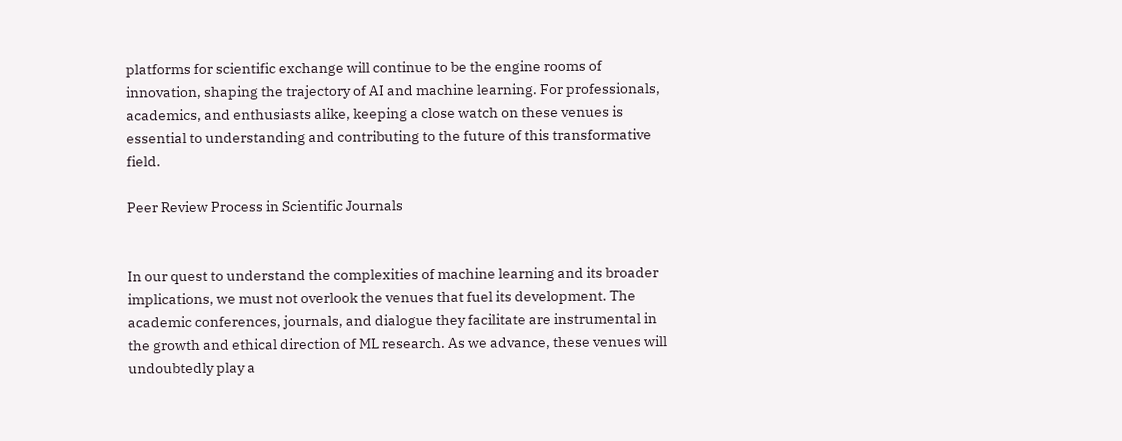platforms for scientific exchange will continue to be the engine rooms of innovation, shaping the trajectory of AI and machine learning. For professionals, academics, and enthusiasts alike, keeping a close watch on these venues is essential to understanding and contributing to the future of this transformative field.

Peer Review Process in Scientific Journals


In our quest to understand the complexities of machine learning and its broader implications, we must not overlook the venues that fuel its development. The academic conferences, journals, and dialogue they facilitate are instrumental in the growth and ethical direction of ML research. As we advance, these venues will undoubtedly play a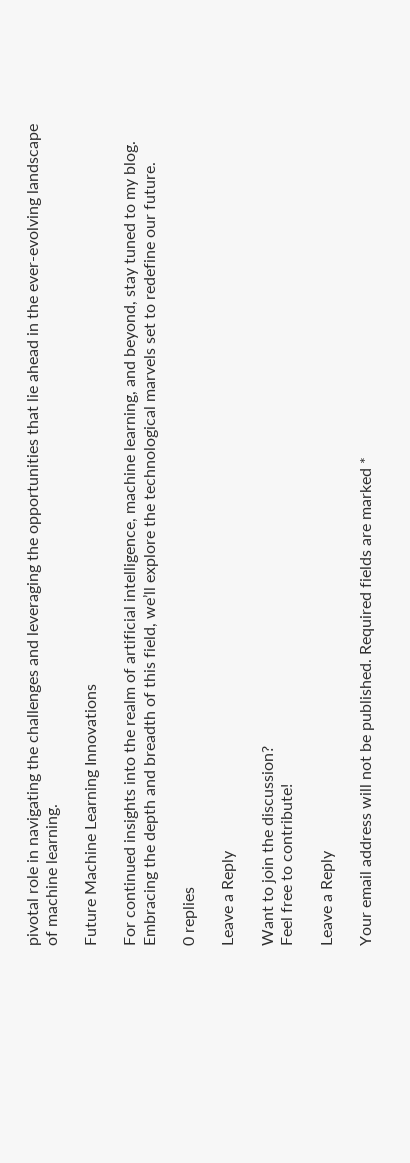pivotal role in navigating the challenges and leveraging the opportunities that lie ahead in the ever-evolving landscape of machine learning.

Future Machine Learning Innovations

For continued insights into the realm of artificial intelligence, machine learning, and beyond, stay tuned to my blog. Embracing the depth and breadth of this field, we’ll explore the technological marvels set to redefine our future.

0 replies

Leave a Reply

Want to join the discussion?
Feel free to contribute!

Leave a Reply

Your email address will not be published. Required fields are marked *